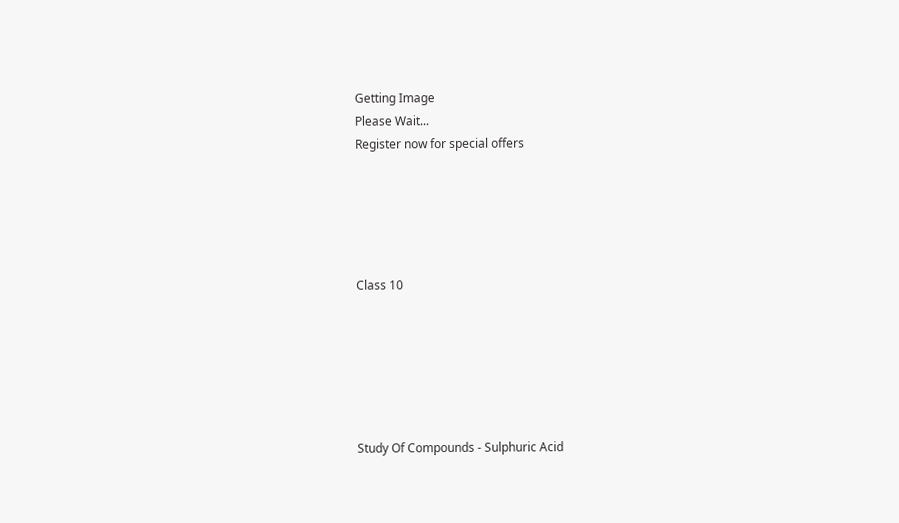Getting Image
Please Wait...
Register now for special offers





Class 10






Study Of Compounds - Sulphuric Acid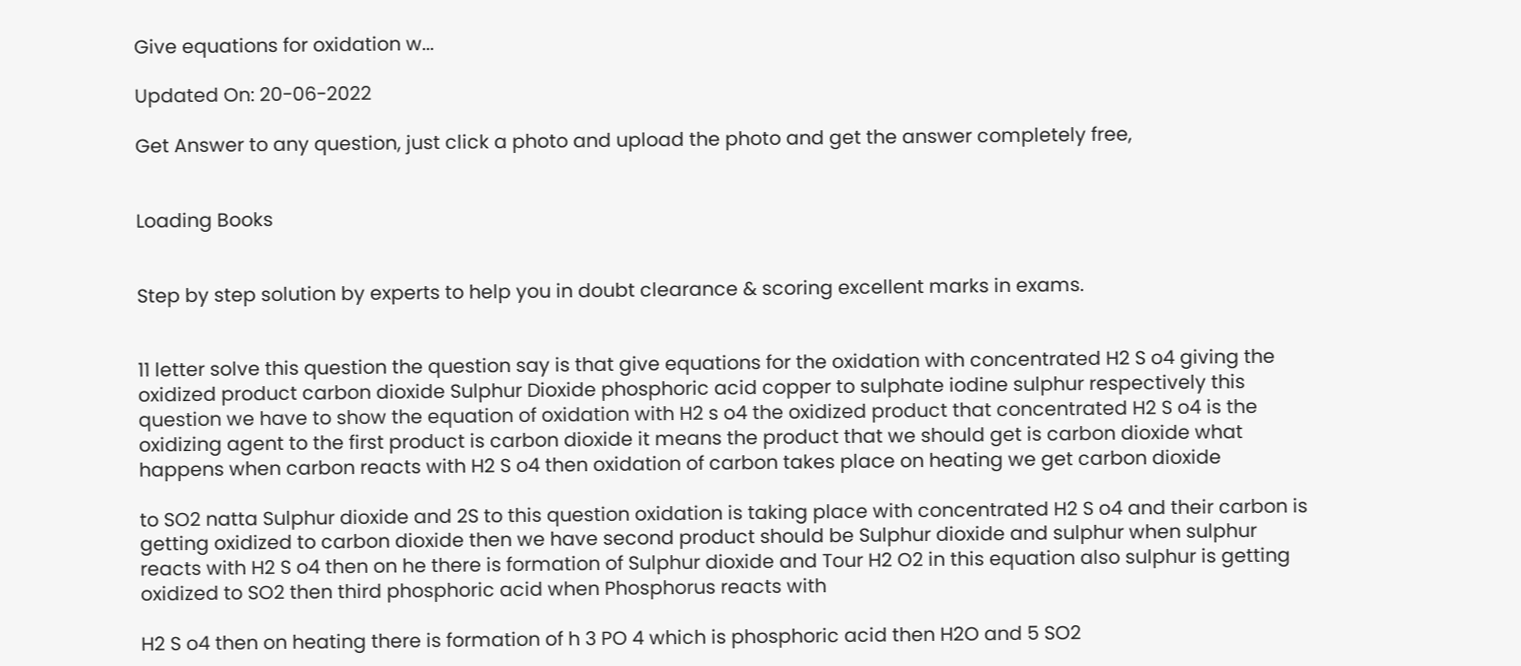Give equations for oxidation w...

Updated On: 20-06-2022

Get Answer to any question, just click a photo and upload the photo and get the answer completely free,


Loading Books


Step by step solution by experts to help you in doubt clearance & scoring excellent marks in exams.


11 letter solve this question the question say is that give equations for the oxidation with concentrated H2 S o4 giving the oxidized product carbon dioxide Sulphur Dioxide phosphoric acid copper to sulphate iodine sulphur respectively this question we have to show the equation of oxidation with H2 s o4 the oxidized product that concentrated H2 S o4 is the oxidizing agent to the first product is carbon dioxide it means the product that we should get is carbon dioxide what happens when carbon reacts with H2 S o4 then oxidation of carbon takes place on heating we get carbon dioxide

to SO2 natta Sulphur dioxide and 2S to this question oxidation is taking place with concentrated H2 S o4 and their carbon is getting oxidized to carbon dioxide then we have second product should be Sulphur dioxide and sulphur when sulphur reacts with H2 S o4 then on he there is formation of Sulphur dioxide and Tour H2 O2 in this equation also sulphur is getting oxidized to SO2 then third phosphoric acid when Phosphorus reacts with

H2 S o4 then on heating there is formation of h 3 PO 4 which is phosphoric acid then H2O and 5 SO2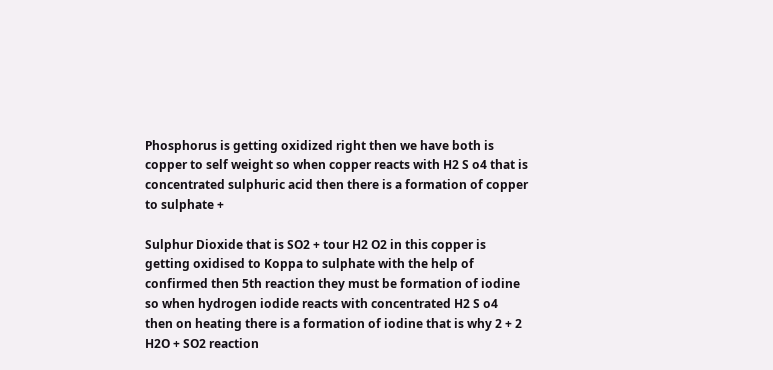Phosphorus is getting oxidized right then we have both is copper to self weight so when copper reacts with H2 S o4 that is concentrated sulphuric acid then there is a formation of copper to sulphate +

Sulphur Dioxide that is SO2 + tour H2 O2 in this copper is getting oxidised to Koppa to sulphate with the help of confirmed then 5th reaction they must be formation of iodine so when hydrogen iodide reacts with concentrated H2 S o4 then on heating there is a formation of iodine that is why 2 + 2 H2O + SO2 reaction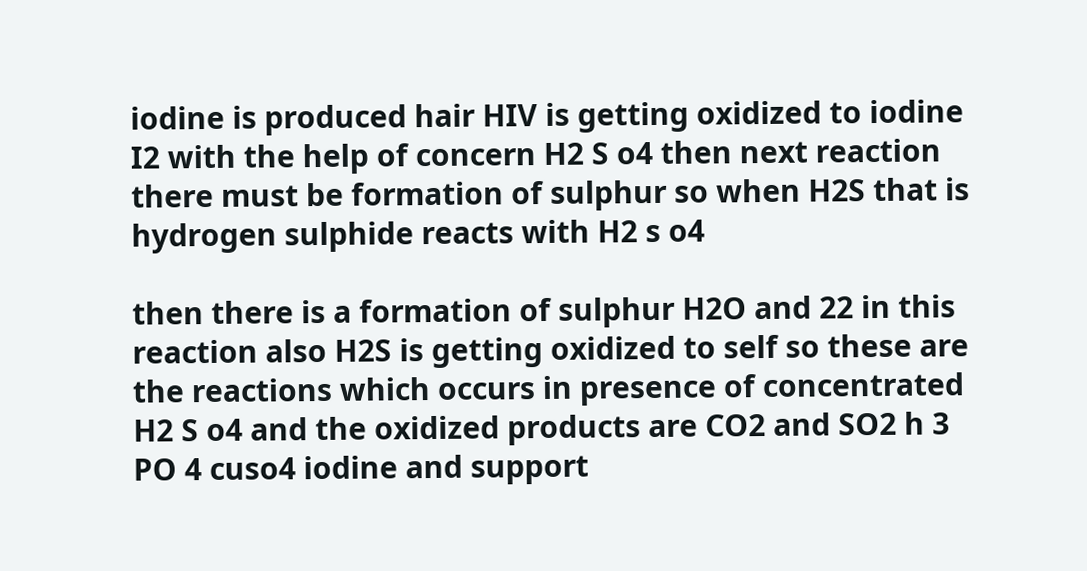iodine is produced hair HIV is getting oxidized to iodine I2 with the help of concern H2 S o4 then next reaction there must be formation of sulphur so when H2S that is hydrogen sulphide reacts with H2 s o4

then there is a formation of sulphur H2O and 22 in this reaction also H2S is getting oxidized to self so these are the reactions which occurs in presence of concentrated H2 S o4 and the oxidized products are CO2 and SO2 h 3 PO 4 cuso4 iodine and support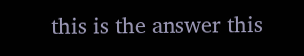this is the answer this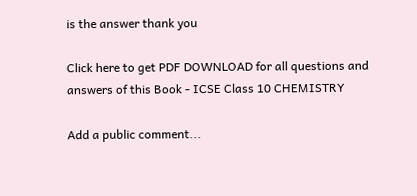is the answer thank you

Click here to get PDF DOWNLOAD for all questions and answers of this Book - ICSE Class 10 CHEMISTRY

Add a public comment...